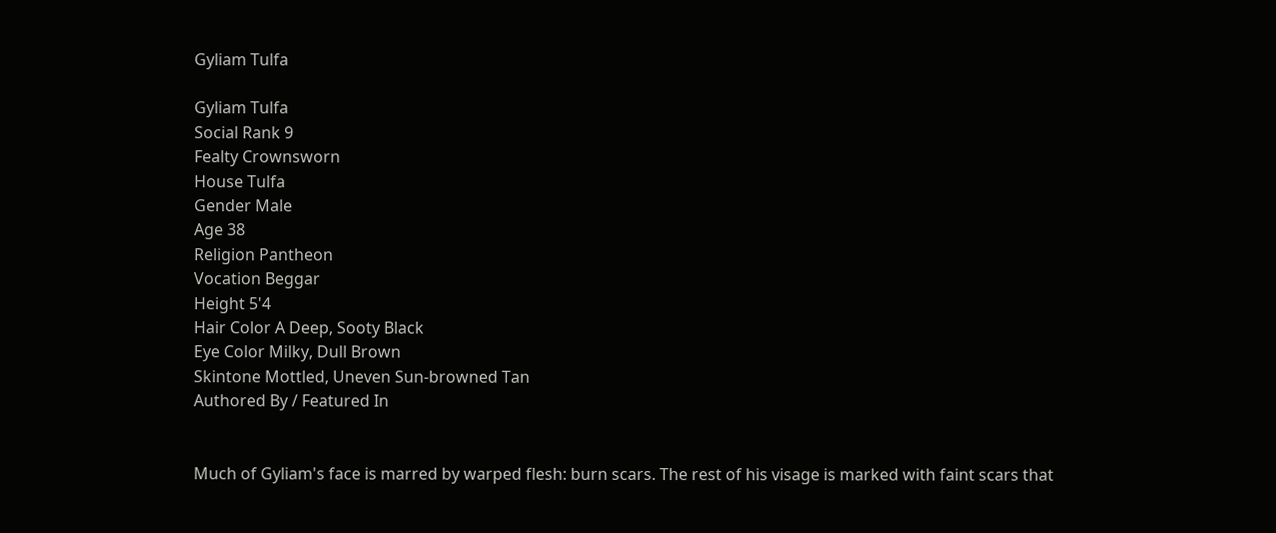Gyliam Tulfa

Gyliam Tulfa
Social Rank 9
Fealty Crownsworn
House Tulfa
Gender Male
Age 38
Religion Pantheon
Vocation Beggar
Height 5'4
Hair Color A Deep, Sooty Black
Eye Color Milky, Dull Brown
Skintone Mottled, Uneven Sun-browned Tan
Authored By / Featured In


Much of Gyliam's face is marred by warped flesh: burn scars. The rest of his visage is marked with faint scars that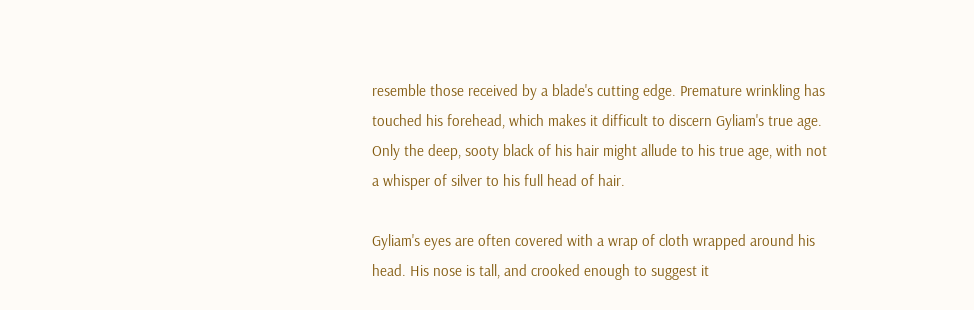resemble those received by a blade's cutting edge. Premature wrinkling has touched his forehead, which makes it difficult to discern Gyliam's true age. Only the deep, sooty black of his hair might allude to his true age, with not a whisper of silver to his full head of hair.

Gyliam's eyes are often covered with a wrap of cloth wrapped around his head. His nose is tall, and crooked enough to suggest it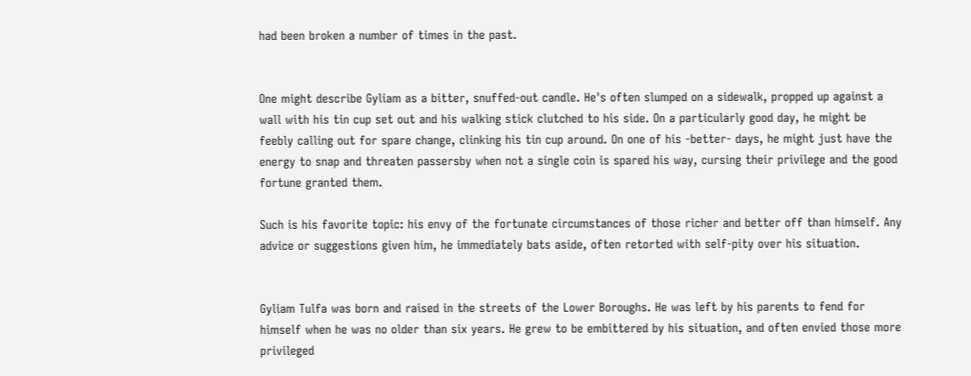had been broken a number of times in the past.


One might describe Gyliam as a bitter, snuffed-out candle. He's often slumped on a sidewalk, propped up against a wall with his tin cup set out and his walking stick clutched to his side. On a particularly good day, he might be feebly calling out for spare change, clinking his tin cup around. On one of his -better- days, he might just have the energy to snap and threaten passersby when not a single coin is spared his way, cursing their privilege and the good fortune granted them.

Such is his favorite topic: his envy of the fortunate circumstances of those richer and better off than himself. Any advice or suggestions given him, he immediately bats aside, often retorted with self-pity over his situation.


Gyliam Tulfa was born and raised in the streets of the Lower Boroughs. He was left by his parents to fend for himself when he was no older than six years. He grew to be embittered by his situation, and often envied those more privileged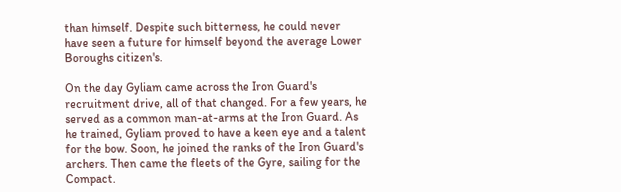than himself. Despite such bitterness, he could never have seen a future for himself beyond the average Lower Boroughs citizen's.

On the day Gyliam came across the Iron Guard's recruitment drive, all of that changed. For a few years, he served as a common man-at-arms at the Iron Guard. As he trained, Gyliam proved to have a keen eye and a talent for the bow. Soon, he joined the ranks of the Iron Guard's archers. Then came the fleets of the Gyre, sailing for the Compact.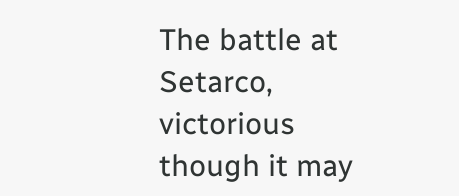The battle at Setarco, victorious though it may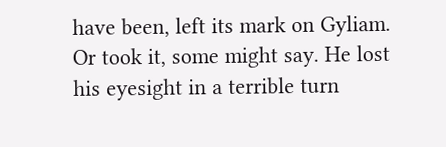have been, left its mark on Gyliam. Or took it, some might say. He lost his eyesight in a terrible turn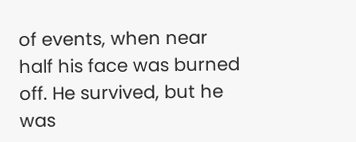of events, when near half his face was burned off. He survived, but he was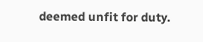deemed unfit for duty.